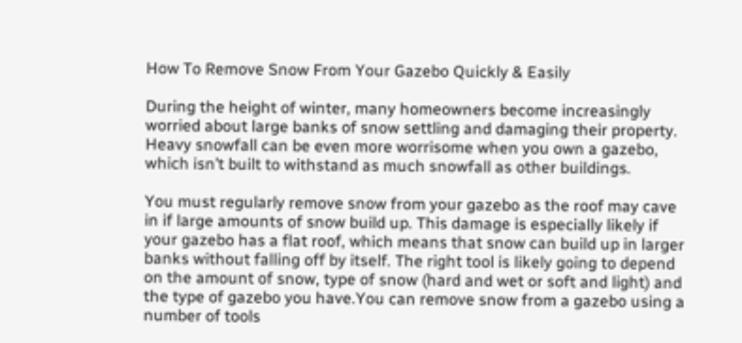How To Remove Snow From Your Gazebo Quickly & Easily

During the height of winter, many homeowners become increasingly worried about large banks of snow settling and damaging their property. Heavy snowfall can be even more worrisome when you own a gazebo, which isn’t built to withstand as much snowfall as other buildings.

You must regularly remove snow from your gazebo as the roof may cave in if large amounts of snow build up. This damage is especially likely if your gazebo has a flat roof, which means that snow can build up in larger banks without falling off by itself. The right tool is likely going to depend on the amount of snow, type of snow (hard and wet or soft and light) and the type of gazebo you have.You can remove snow from a gazebo using a number of tools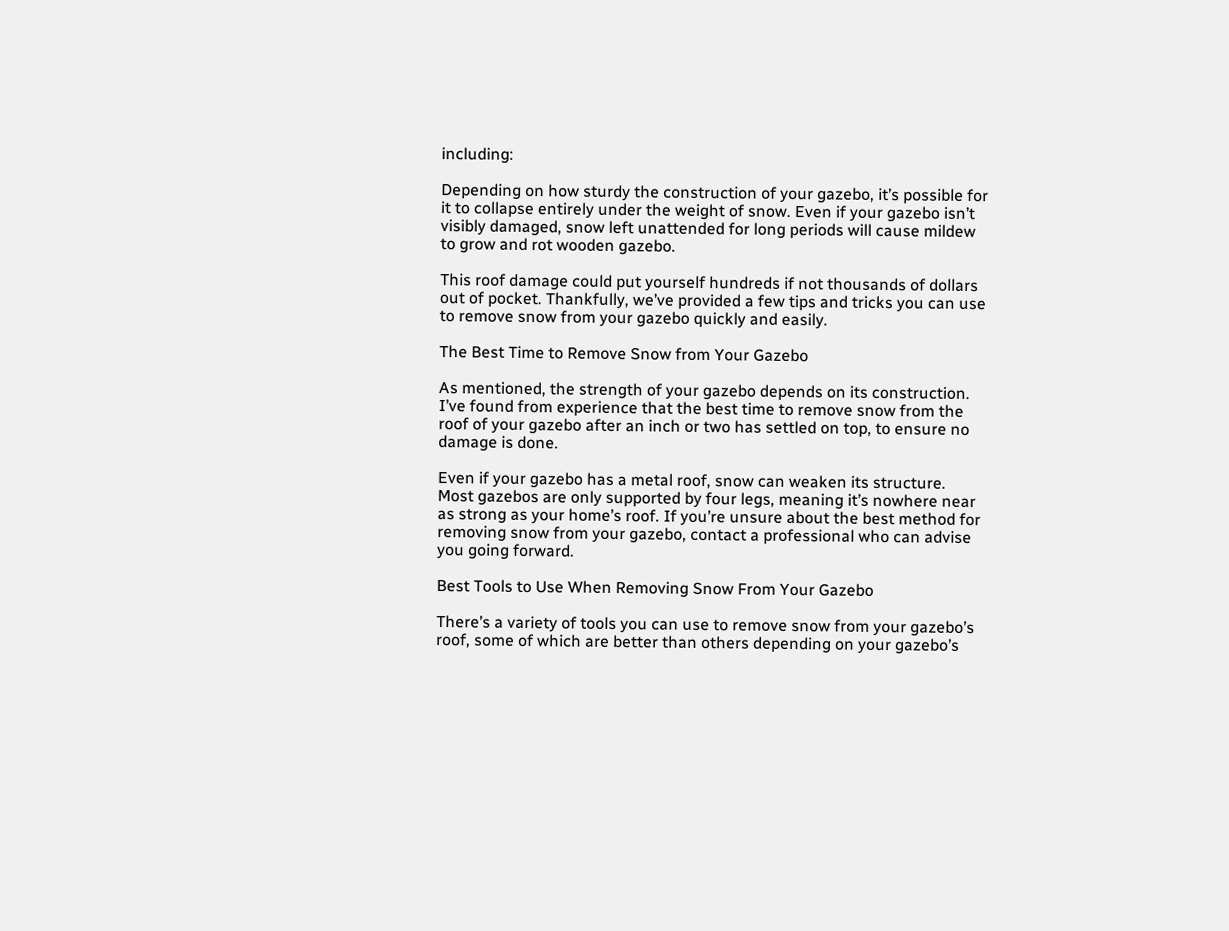including:

Depending on how sturdy the construction of your gazebo, it’s possible for it to collapse entirely under the weight of snow. Even if your gazebo isn’t visibly damaged, snow left unattended for long periods will cause mildew to grow and rot wooden gazebo.

This roof damage could put yourself hundreds if not thousands of dollars out of pocket. Thankfully, we’ve provided a few tips and tricks you can use to remove snow from your gazebo quickly and easily.

The Best Time to Remove Snow from Your Gazebo

As mentioned, the strength of your gazebo depends on its construction. I’ve found from experience that the best time to remove snow from the roof of your gazebo after an inch or two has settled on top, to ensure no damage is done.

Even if your gazebo has a metal roof, snow can weaken its structure. Most gazebos are only supported by four legs, meaning it’s nowhere near as strong as your home’s roof. If you’re unsure about the best method for removing snow from your gazebo, contact a professional who can advise you going forward.

Best Tools to Use When Removing Snow From Your Gazebo

There’s a variety of tools you can use to remove snow from your gazebo’s roof, some of which are better than others depending on your gazebo’s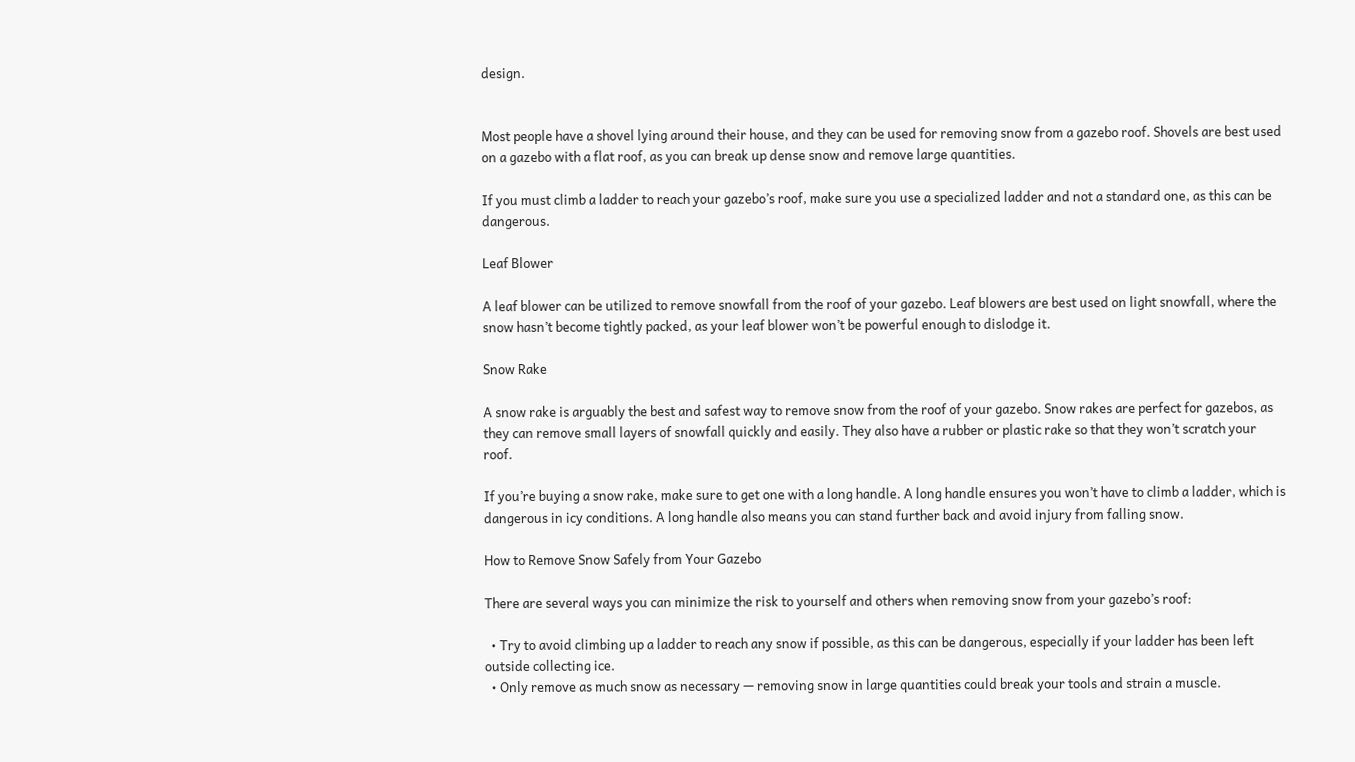design.


Most people have a shovel lying around their house, and they can be used for removing snow from a gazebo roof. Shovels are best used on a gazebo with a flat roof, as you can break up dense snow and remove large quantities.

If you must climb a ladder to reach your gazebo’s roof, make sure you use a specialized ladder and not a standard one, as this can be dangerous.

Leaf Blower

A leaf blower can be utilized to remove snowfall from the roof of your gazebo. Leaf blowers are best used on light snowfall, where the snow hasn’t become tightly packed, as your leaf blower won’t be powerful enough to dislodge it.

Snow Rake

A snow rake is arguably the best and safest way to remove snow from the roof of your gazebo. Snow rakes are perfect for gazebos, as they can remove small layers of snowfall quickly and easily. They also have a rubber or plastic rake so that they won’t scratch your roof.

If you’re buying a snow rake, make sure to get one with a long handle. A long handle ensures you won’t have to climb a ladder, which is dangerous in icy conditions. A long handle also means you can stand further back and avoid injury from falling snow.

How to Remove Snow Safely from Your Gazebo

There are several ways you can minimize the risk to yourself and others when removing snow from your gazebo’s roof:

  • Try to avoid climbing up a ladder to reach any snow if possible, as this can be dangerous, especially if your ladder has been left outside collecting ice.
  • Only remove as much snow as necessary — removing snow in large quantities could break your tools and strain a muscle.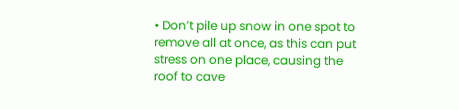• Don’t pile up snow in one spot to remove all at once, as this can put stress on one place, causing the roof to cave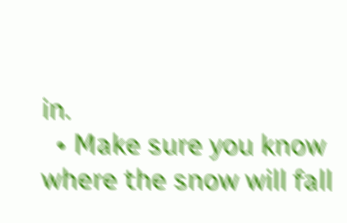in.
  • Make sure you know where the snow will fall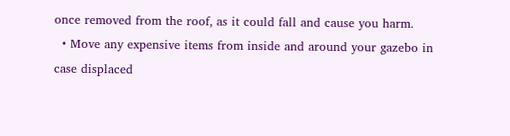once removed from the roof, as it could fall and cause you harm.
  • Move any expensive items from inside and around your gazebo in case displaced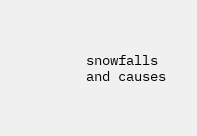snowfalls and causes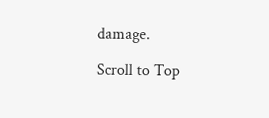damage.

Scroll to Top